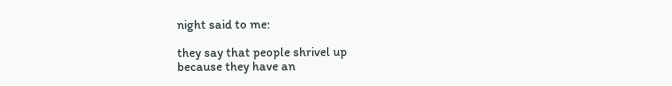night said to me:

they say that people shrivel up
because they have an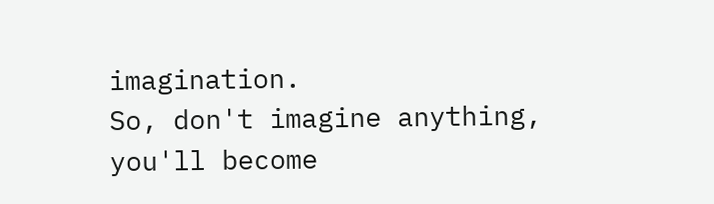imagination.
So, don't imagine anything,
you'll become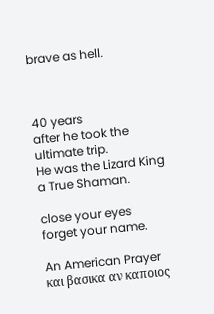brave as hell.



40 years
after he took the
ultimate trip.
He was the Lizard King
a True Shaman.

close your eyes
forget your name.

An American Prayer
και βασικα αν καποιος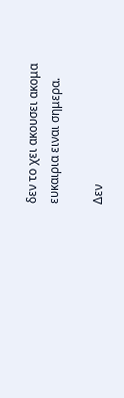δεν το χει ακουσει ακομα
ευκαιρια ειναι σημερα.

Δεν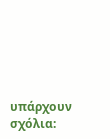υπάρχουν σχόλια: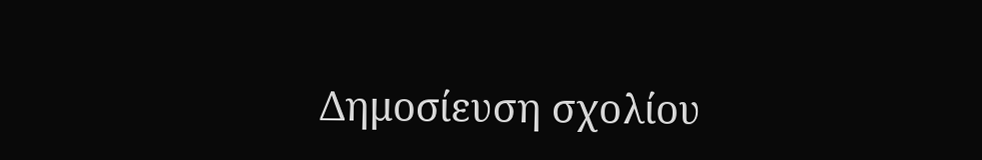Δημοσίευση σχολίου